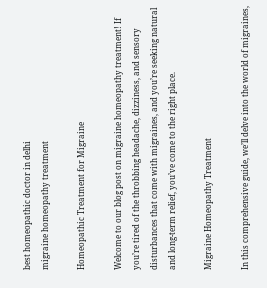best homeopathic doctor in delhi
migraine homeopathy treatment

Homeopathic Treatment for Migraine

Welcome to our blog post on migraine homeopathy treatment! If you’re tired of the throbbing headache, dizziness, and sensory disturbances that come with migraines, and you’re seeking natural and long-term relief, you’ve come to the right place.

Migraine Homeopathy Treatment

In this comprehensive guide, we’ll delve into the world of migraines,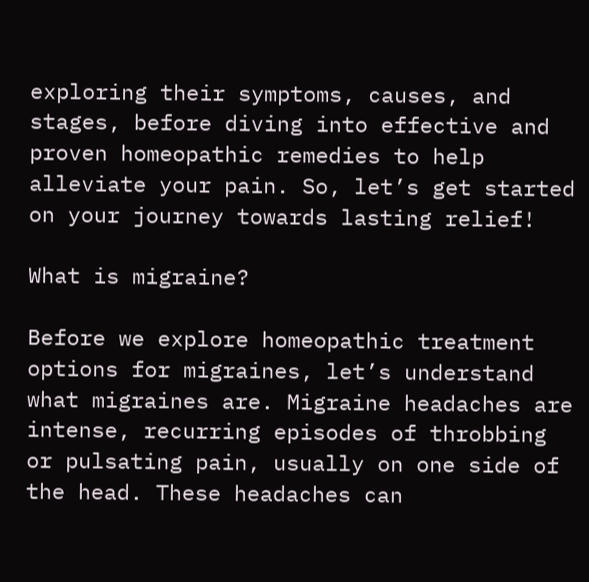exploring their symptoms, causes, and stages, before diving into effective and proven homeopathic remedies to help alleviate your pain. So, let’s get started on your journey towards lasting relief!

What is migraine?

Before we explore homeopathic treatment options for migraines, let’s understand what migraines are. Migraine headaches are intense, recurring episodes of throbbing or pulsating pain, usually on one side of the head. These headaches can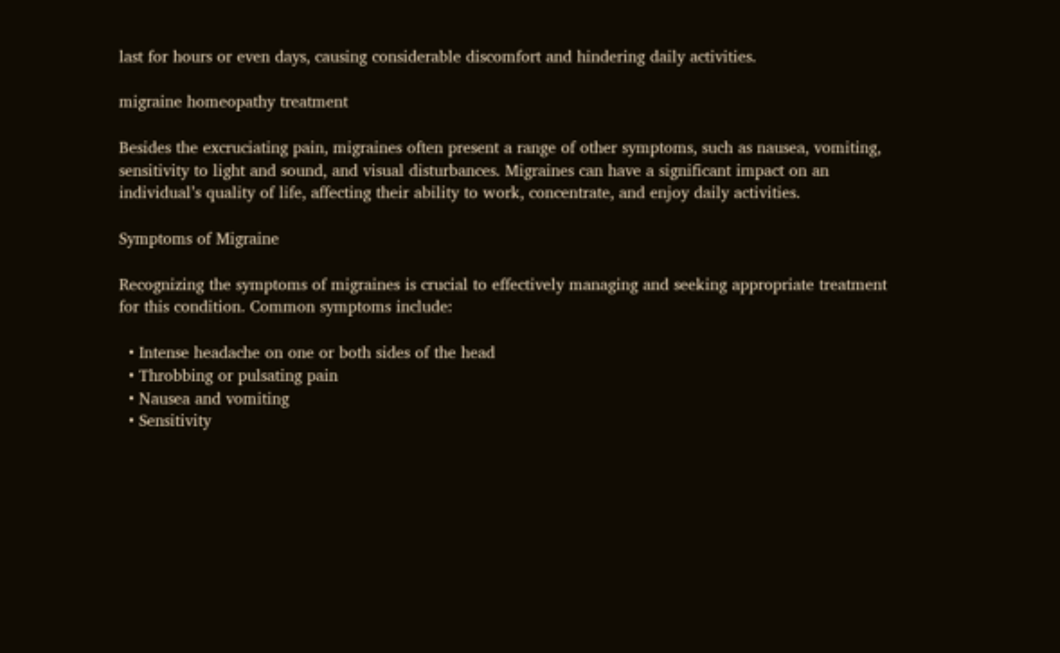last for hours or even days, causing considerable discomfort and hindering daily activities.

migraine homeopathy treatment

Besides the excruciating pain, migraines often present a range of other symptoms, such as nausea, vomiting, sensitivity to light and sound, and visual disturbances. Migraines can have a significant impact on an individual’s quality of life, affecting their ability to work, concentrate, and enjoy daily activities.

Symptoms of Migraine

Recognizing the symptoms of migraines is crucial to effectively managing and seeking appropriate treatment for this condition. Common symptoms include:

  • Intense headache on one or both sides of the head
  • Throbbing or pulsating pain
  • Nausea and vomiting
  • Sensitivity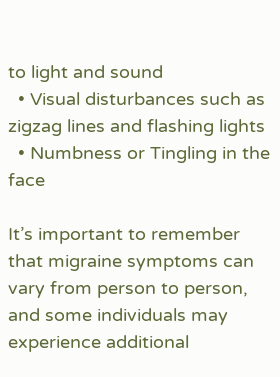to light and sound
  • Visual disturbances such as zigzag lines and flashing lights
  • Numbness or Tingling in the face

It’s important to remember that migraine symptoms can vary from person to person, and some individuals may experience additional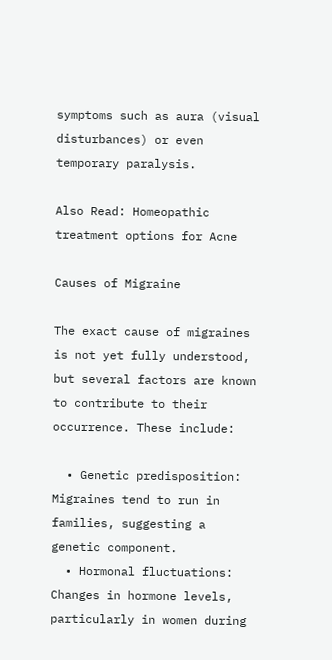symptoms such as aura (visual disturbances) or even temporary paralysis.

Also Read: Homeopathic treatment options for Acne

Causes of Migraine

The exact cause of migraines is not yet fully understood, but several factors are known to contribute to their occurrence. These include:

  • Genetic predisposition: Migraines tend to run in families, suggesting a genetic component.
  • Hormonal fluctuations: Changes in hormone levels, particularly in women during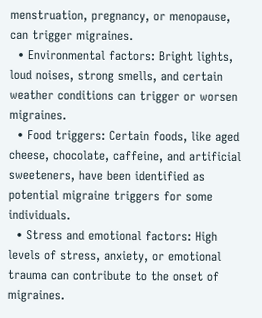menstruation, pregnancy, or menopause, can trigger migraines.
  • Environmental factors: Bright lights, loud noises, strong smells, and certain weather conditions can trigger or worsen migraines.
  • Food triggers: Certain foods, like aged cheese, chocolate, caffeine, and artificial sweeteners, have been identified as potential migraine triggers for some individuals.
  • Stress and emotional factors: High levels of stress, anxiety, or emotional trauma can contribute to the onset of migraines.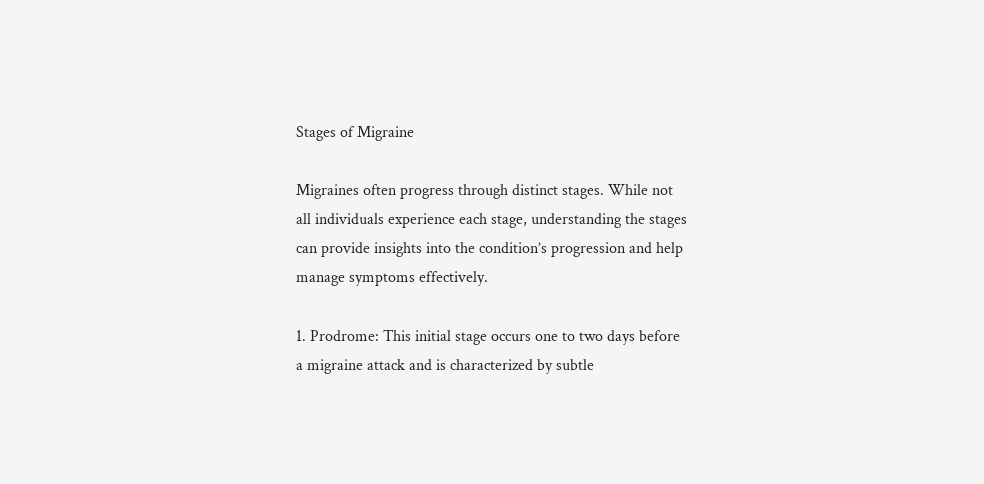Stages of Migraine

Migraines often progress through distinct stages. While not all individuals experience each stage, understanding the stages can provide insights into the condition’s progression and help manage symptoms effectively.

1. Prodrome: This initial stage occurs one to two days before a migraine attack and is characterized by subtle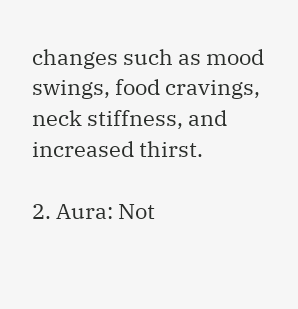changes such as mood swings, food cravings, neck stiffness, and increased thirst.

2. Aura: Not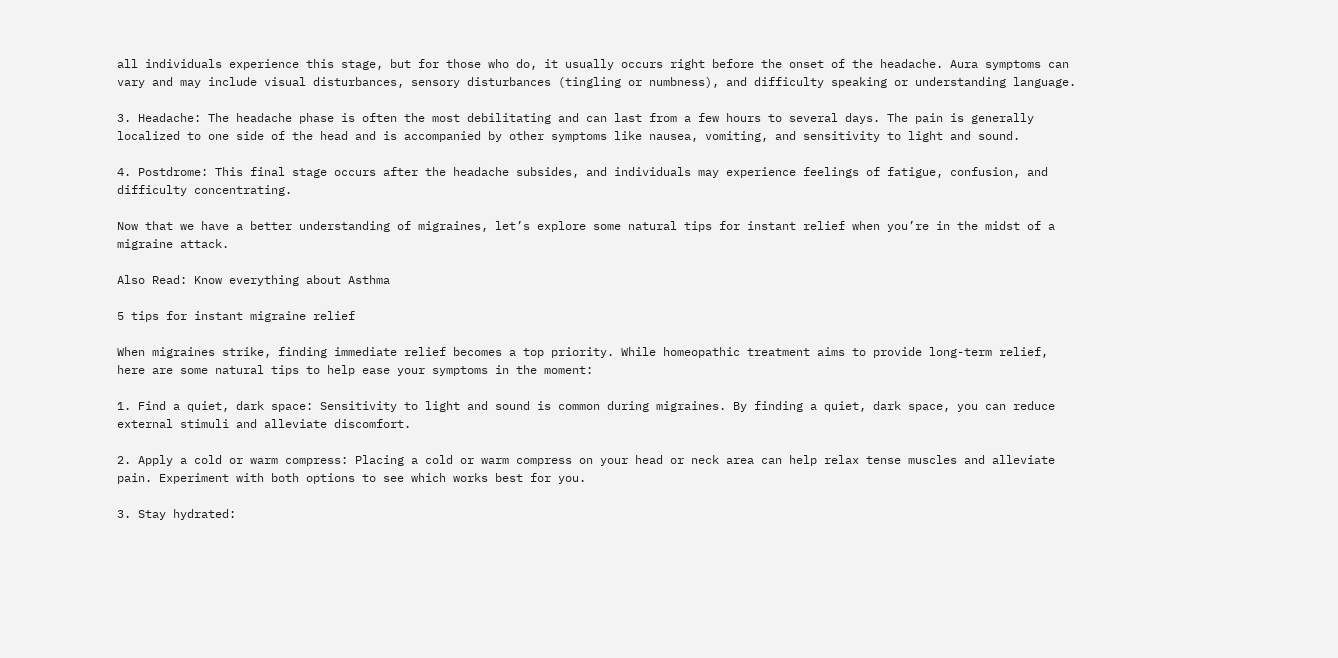all individuals experience this stage, but for those who do, it usually occurs right before the onset of the headache. Aura symptoms can vary and may include visual disturbances, sensory disturbances (tingling or numbness), and difficulty speaking or understanding language.

3. Headache: The headache phase is often the most debilitating and can last from a few hours to several days. The pain is generally localized to one side of the head and is accompanied by other symptoms like nausea, vomiting, and sensitivity to light and sound.

4. Postdrome: This final stage occurs after the headache subsides, and individuals may experience feelings of fatigue, confusion, and difficulty concentrating.

Now that we have a better understanding of migraines, let’s explore some natural tips for instant relief when you’re in the midst of a migraine attack.

Also Read: Know everything about Asthma

5 tips for instant migraine relief

When migraines strike, finding immediate relief becomes a top priority. While homeopathic treatment aims to provide long-term relief, here are some natural tips to help ease your symptoms in the moment:

1. Find a quiet, dark space: Sensitivity to light and sound is common during migraines. By finding a quiet, dark space, you can reduce external stimuli and alleviate discomfort.

2. Apply a cold or warm compress: Placing a cold or warm compress on your head or neck area can help relax tense muscles and alleviate pain. Experiment with both options to see which works best for you.

3. Stay hydrated: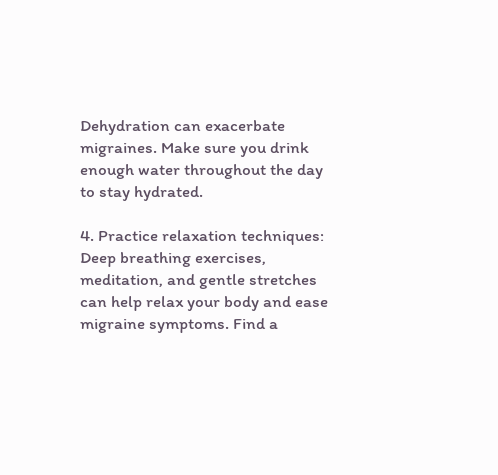Dehydration can exacerbate migraines. Make sure you drink enough water throughout the day to stay hydrated.

4. Practice relaxation techniques: Deep breathing exercises, meditation, and gentle stretches can help relax your body and ease migraine symptoms. Find a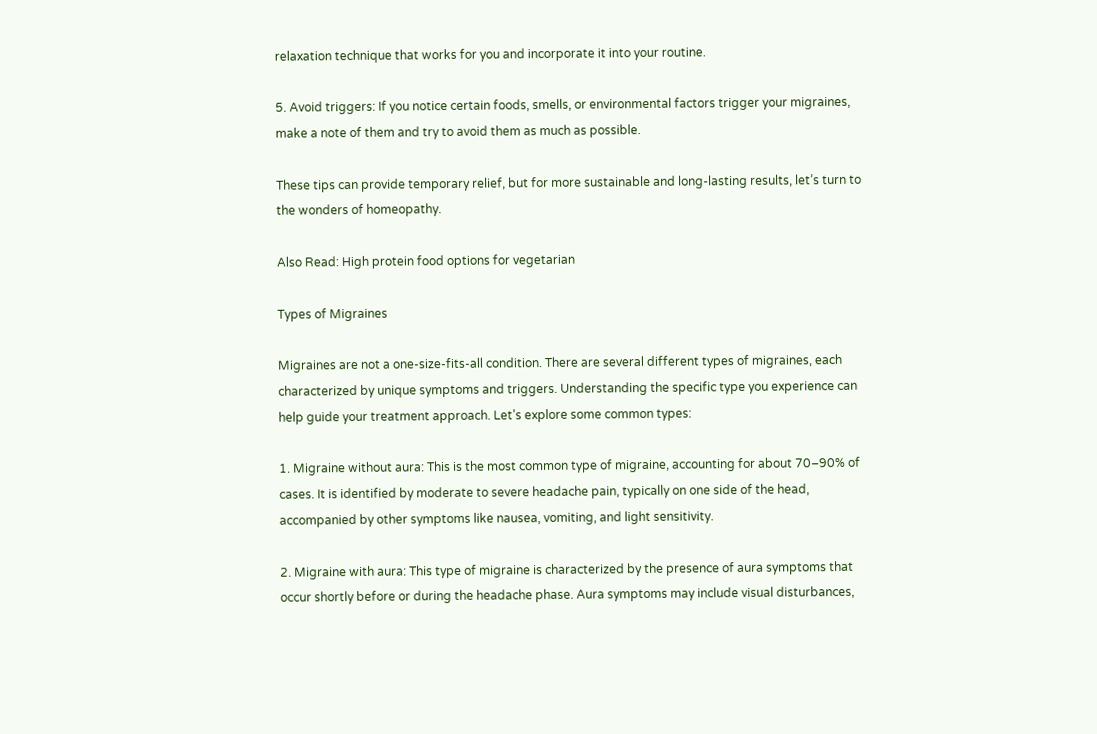relaxation technique that works for you and incorporate it into your routine.

5. Avoid triggers: If you notice certain foods, smells, or environmental factors trigger your migraines, make a note of them and try to avoid them as much as possible.

These tips can provide temporary relief, but for more sustainable and long-lasting results, let’s turn to the wonders of homeopathy.

Also Read: High protein food options for vegetarian

Types of Migraines

Migraines are not a one-size-fits-all condition. There are several different types of migraines, each characterized by unique symptoms and triggers. Understanding the specific type you experience can help guide your treatment approach. Let’s explore some common types:

1. Migraine without aura: This is the most common type of migraine, accounting for about 70–90% of cases. It is identified by moderate to severe headache pain, typically on one side of the head, accompanied by other symptoms like nausea, vomiting, and light sensitivity.

2. Migraine with aura: This type of migraine is characterized by the presence of aura symptoms that occur shortly before or during the headache phase. Aura symptoms may include visual disturbances,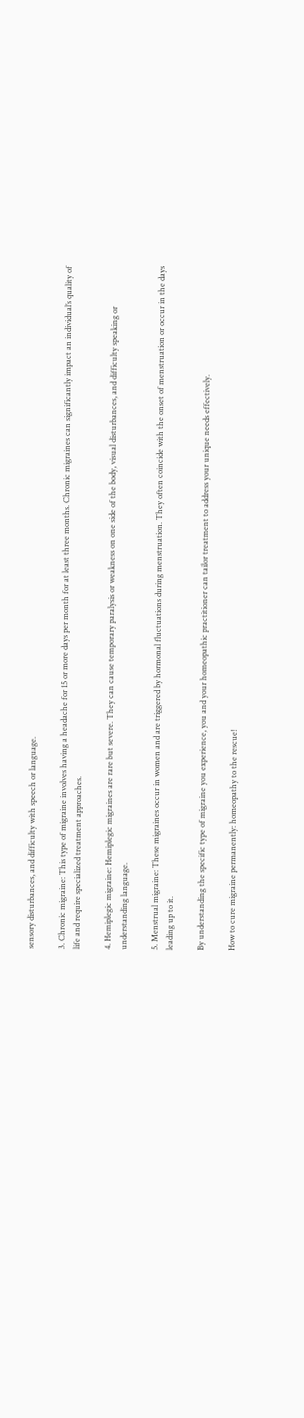sensory disturbances, and difficulty with speech or language.

3. Chronic migraine: This type of migraine involves having a headache for 15 or more days per month for at least three months. Chronic migraines can significantly impact an individual’s quality of life and require specialized treatment approaches.

4. Hemiplegic migraine: Hemiplegic migraines are rare but severe. They can cause temporary paralysis or weakness on one side of the body, visual disturbances, and difficulty speaking or understanding language.

5. Menstrual migraine: These migraines occur in women and are triggered by hormonal fluctuations during menstruation. They often coincide with the onset of menstruation or occur in the days leading up to it.

By understanding the specific type of migraine you experience, you and your homeopathic practitioner can tailor treatment to address your unique needs effectively.

How to cure migraine permanently: homeopathy to the rescue!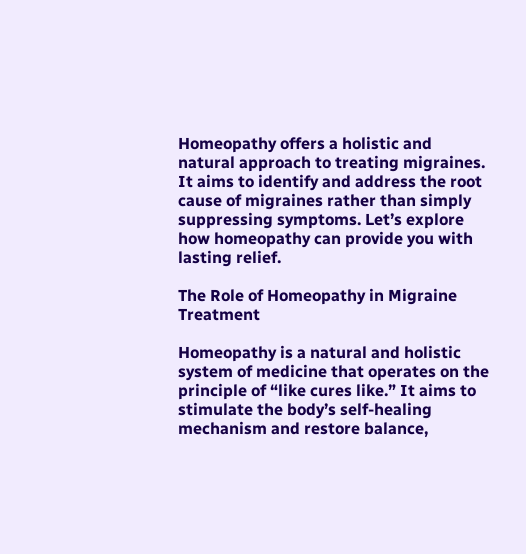Homeopathy offers a holistic and natural approach to treating migraines. It aims to identify and address the root cause of migraines rather than simply suppressing symptoms. Let’s explore how homeopathy can provide you with lasting relief.

The Role of Homeopathy in Migraine Treatment

Homeopathy is a natural and holistic system of medicine that operates on the principle of “like cures like.” It aims to stimulate the body’s self-healing mechanism and restore balance,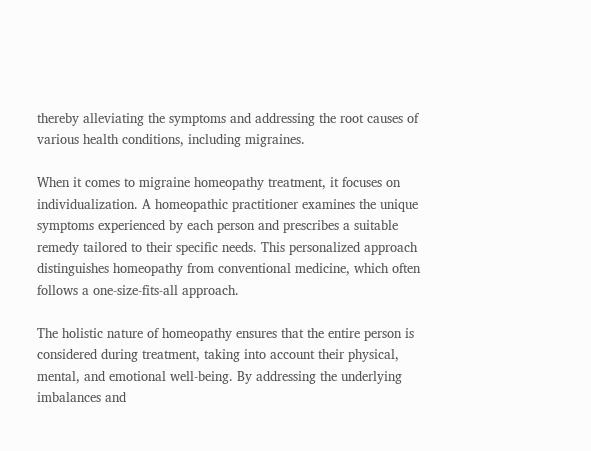thereby alleviating the symptoms and addressing the root causes of various health conditions, including migraines.

When it comes to migraine homeopathy treatment, it focuses on individualization. A homeopathic practitioner examines the unique symptoms experienced by each person and prescribes a suitable remedy tailored to their specific needs. This personalized approach distinguishes homeopathy from conventional medicine, which often follows a one-size-fits-all approach.

The holistic nature of homeopathy ensures that the entire person is considered during treatment, taking into account their physical, mental, and emotional well-being. By addressing the underlying imbalances and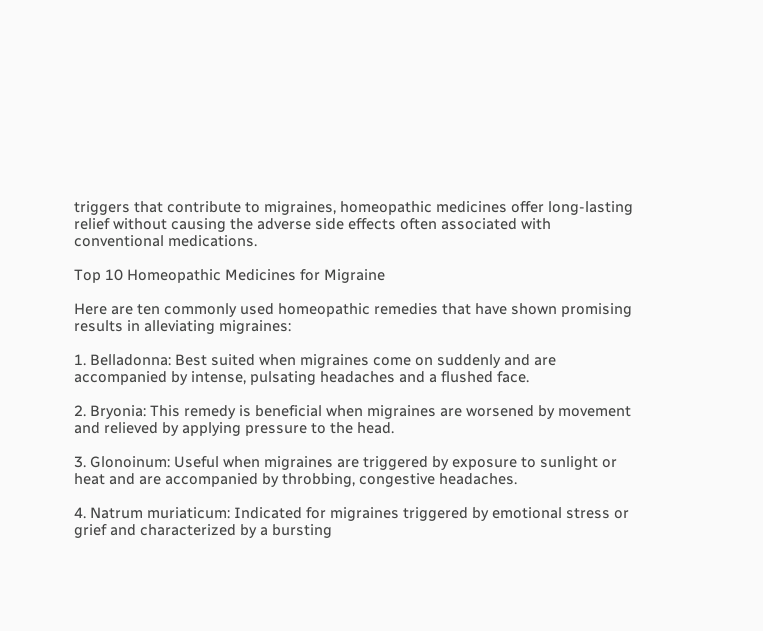triggers that contribute to migraines, homeopathic medicines offer long-lasting relief without causing the adverse side effects often associated with conventional medications.

Top 10 Homeopathic Medicines for Migraine

Here are ten commonly used homeopathic remedies that have shown promising results in alleviating migraines:

1. Belladonna: Best suited when migraines come on suddenly and are accompanied by intense, pulsating headaches and a flushed face.

2. Bryonia: This remedy is beneficial when migraines are worsened by movement and relieved by applying pressure to the head.

3. Glonoinum: Useful when migraines are triggered by exposure to sunlight or heat and are accompanied by throbbing, congestive headaches.

4. Natrum muriaticum: Indicated for migraines triggered by emotional stress or grief and characterized by a bursting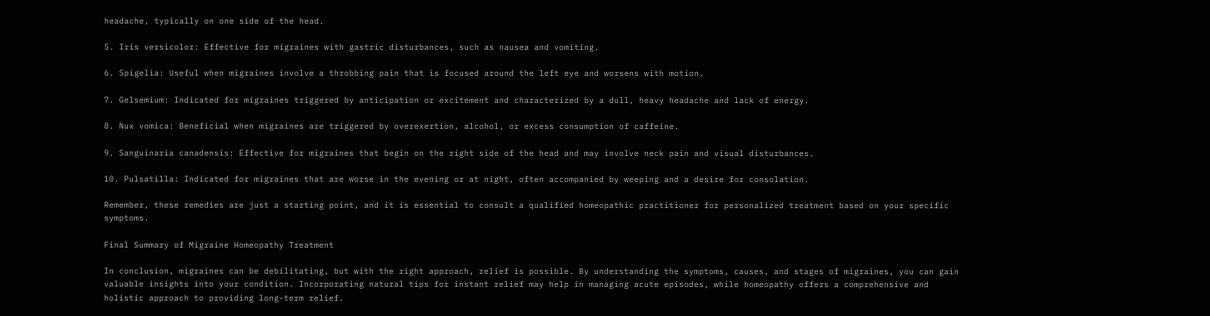headache, typically on one side of the head.

5. Iris versicolor: Effective for migraines with gastric disturbances, such as nausea and vomiting.

6. Spigelia: Useful when migraines involve a throbbing pain that is focused around the left eye and worsens with motion.

7. Gelsemium: Indicated for migraines triggered by anticipation or excitement and characterized by a dull, heavy headache and lack of energy.

8. Nux vomica: Beneficial when migraines are triggered by overexertion, alcohol, or excess consumption of caffeine.

9. Sanguinaria canadensis: Effective for migraines that begin on the right side of the head and may involve neck pain and visual disturbances.

10. Pulsatilla: Indicated for migraines that are worse in the evening or at night, often accompanied by weeping and a desire for consolation.

Remember, these remedies are just a starting point, and it is essential to consult a qualified homeopathic practitioner for personalized treatment based on your specific symptoms.

Final Summary of Migraine Homeopathy Treatment

In conclusion, migraines can be debilitating, but with the right approach, relief is possible. By understanding the symptoms, causes, and stages of migraines, you can gain valuable insights into your condition. Incorporating natural tips for instant relief may help in managing acute episodes, while homeopathy offers a comprehensive and holistic approach to providing long-term relief.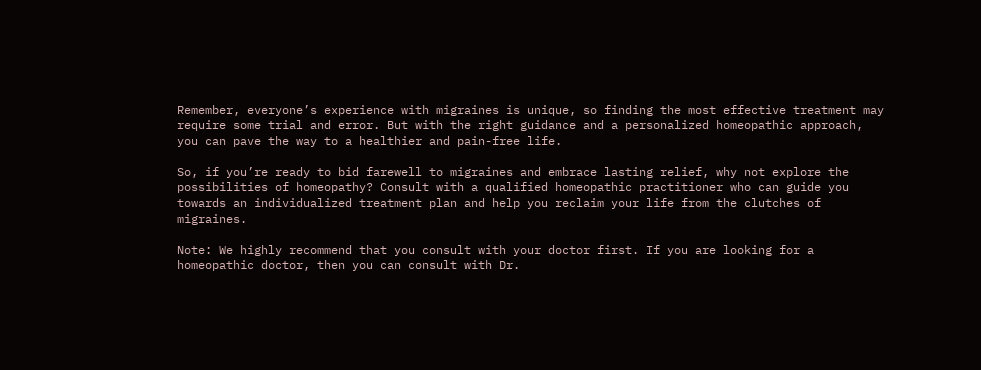Remember, everyone’s experience with migraines is unique, so finding the most effective treatment may require some trial and error. But with the right guidance and a personalized homeopathic approach, you can pave the way to a healthier and pain-free life.

So, if you’re ready to bid farewell to migraines and embrace lasting relief, why not explore the possibilities of homeopathy? Consult with a qualified homeopathic practitioner who can guide you towards an individualized treatment plan and help you reclaim your life from the clutches of migraines.

Note: We highly recommend that you consult with your doctor first. If you are looking for a homeopathic doctor, then you can consult with Dr.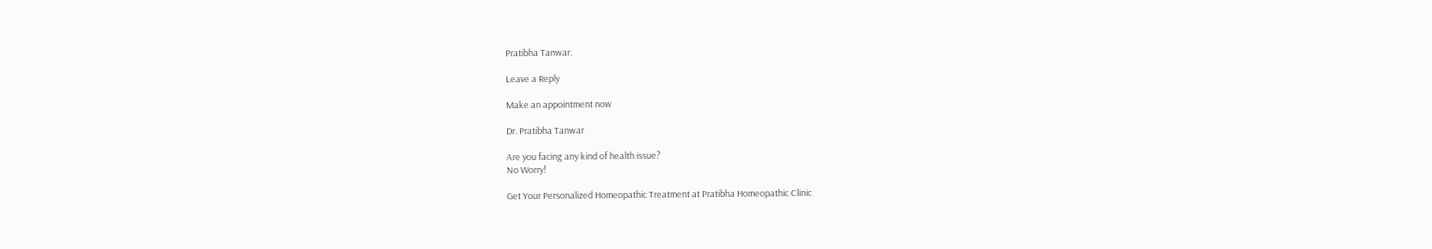Pratibha Tanwar.

Leave a Reply

Make an appointment now

Dr. Pratibha Tanwar

Are you facing any kind of health issue?
No Worry!

Get Your Personalized Homeopathic Treatment at Pratibha Homeopathic Clinic